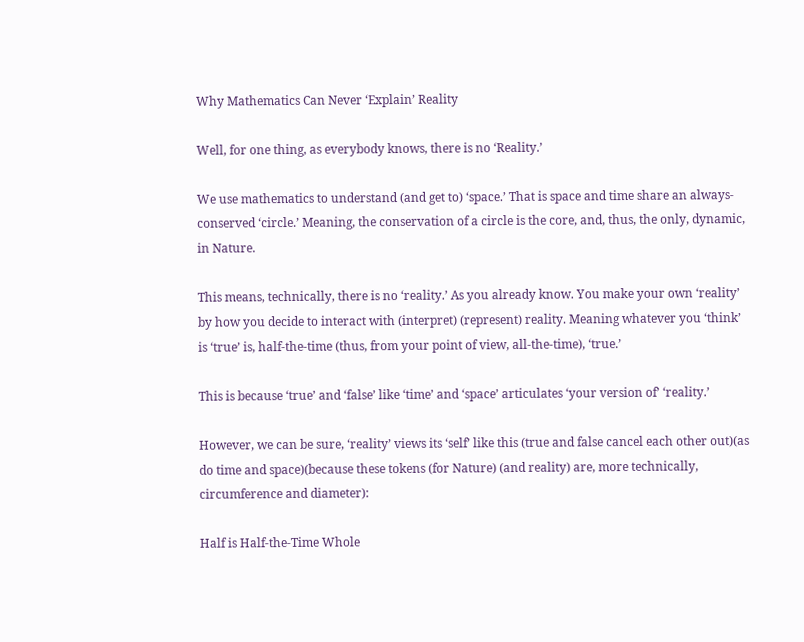Why Mathematics Can Never ‘Explain’ Reality

Well, for one thing, as everybody knows, there is no ‘Reality.’

We use mathematics to understand (and get to) ‘space.’ That is space and time share an always-conserved ‘circle.’ Meaning, the conservation of a circle is the core, and, thus, the only, dynamic, in Nature.

This means, technically, there is no ‘reality.’ As you already know. You make your own ‘reality’ by how you decide to interact with (interpret) (represent) reality. Meaning whatever you ‘think’ is ‘true’ is, half-the-time (thus, from your point of view, all-the-time), ‘true.’

This is because ‘true’ and ‘false’ like ‘time’ and ‘space’ articulates ‘your version of’ ‘reality.’

However, we can be sure, ‘reality’ views its ‘self’ like this (true and false cancel each other out)(as do time and space)(because these tokens (for Nature) (and reality) are, more technically, circumference and diameter):

Half is Half-the-Time Whole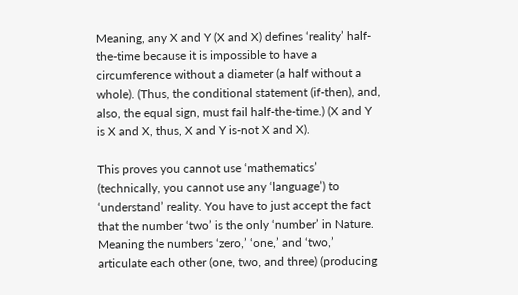Meaning, any X and Y (X and X) defines ‘reality’ half-the-time because it is impossible to have a circumference without a diameter (a half without a whole). (Thus, the conditional statement (if-then), and, also, the equal sign, must fail half-the-time.) (X and Y is X and X, thus, X and Y is-not X and X).

This proves you cannot use ‘mathematics’ (technically, you cannot use any ‘language’) to ‘understand’ reality. You have to just accept the fact that the number ‘two’ is the only ‘number’ in Nature. Meaning the numbers ‘zero,’ ‘one,’ and ‘two,’ articulate each other (one, two, and three) (producing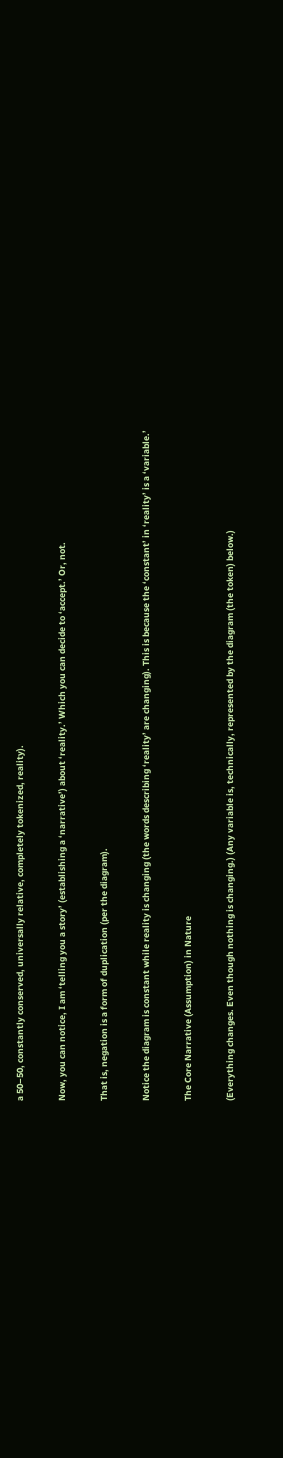a 50–50, constantly conserved, universally relative, completely tokenized, reality).

Now, you can notice, I am ‘telling you a story’ (establishing a ‘narrative’) about ‘reality.’ Which you can decide to ‘accept.’ Or, not.

That is, negation is a form of duplication (per the diagram).

Notice the diagram is constant while reality is changing (the words describing ‘reality’ are changing). This is because the ‘constant’ in ‘reality’ is a ‘variable.’

The Core Narrative (Assumption) in Nature

(Everything changes. Even though nothing is changing.) (Any variable is, technically, represented by the diagram (the token) below.)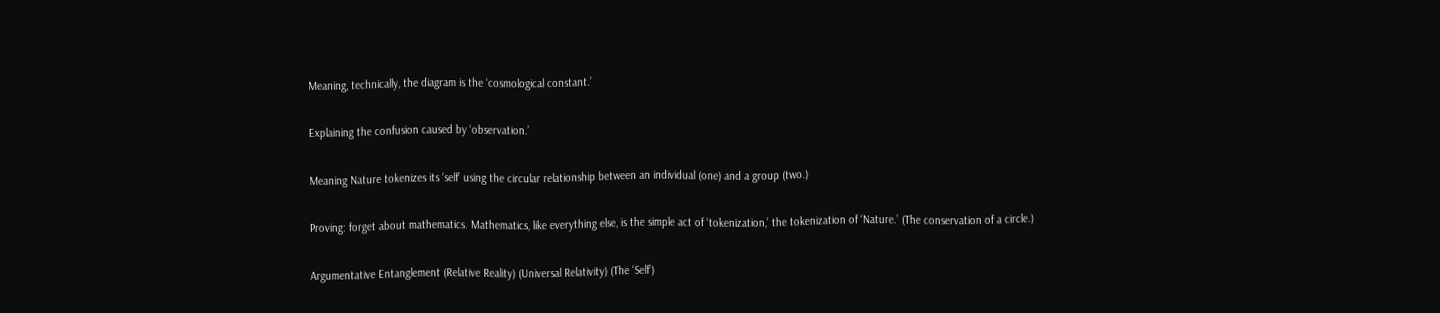Meaning, technically, the diagram is the ‘cosmological constant.’

Explaining the confusion caused by ‘observation.’

Meaning Nature tokenizes its ‘self’ using the circular relationship between an individual (one) and a group (two.)

Proving: forget about mathematics. Mathematics, like everything else, is the simple act of ‘tokenization,’ the tokenization of ‘Nature.’ (The conservation of a circle.)

Argumentative Entanglement (Relative Reality) (Universal Relativity) (The ‘Self’)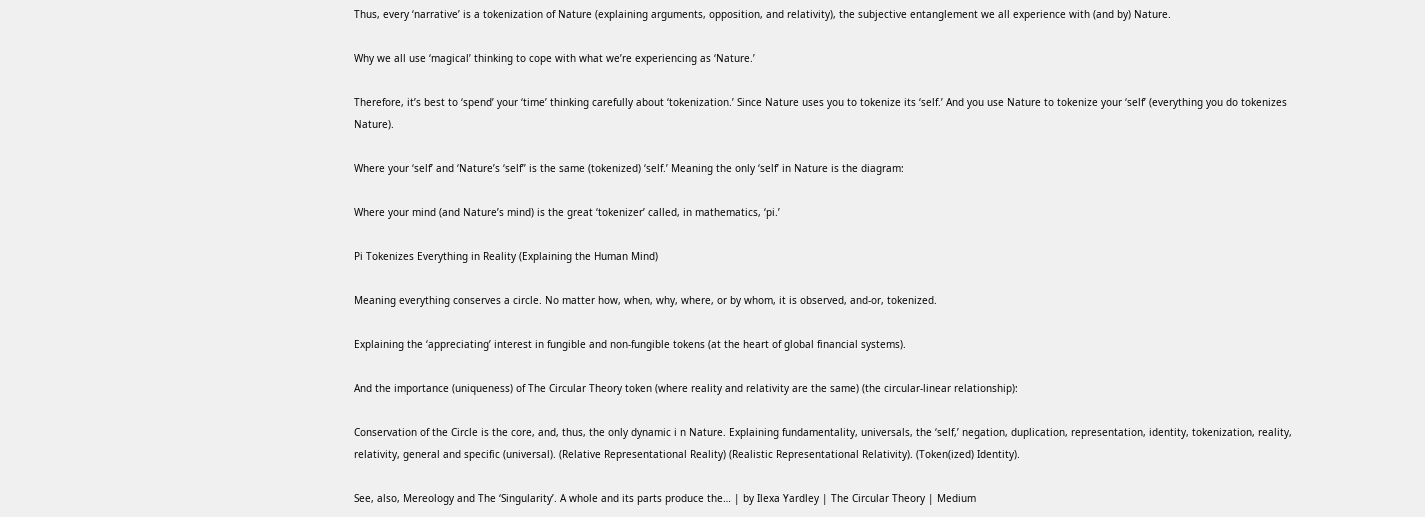Thus, every ‘narrative’ is a tokenization of Nature (explaining arguments, opposition, and relativity), the subjective entanglement we all experience with (and by) Nature.

Why we all use ‘magical’ thinking to cope with what we’re experiencing as ‘Nature.’

Therefore, it’s best to ‘spend’ your ‘time’ thinking carefully about ‘tokenization.’ Since Nature uses you to tokenize its ‘self.’ And you use Nature to tokenize your ‘self’ (everything you do tokenizes Nature).

Where your ‘self’ and ‘Nature’s ‘self’’ is the same (tokenized) ‘self.’ Meaning the only ‘self’ in Nature is the diagram:

Where your mind (and Nature’s mind) is the great ‘tokenizer’ called, in mathematics, ‘pi.’

Pi Tokenizes Everything in Reality (Explaining the Human Mind)

Meaning everything conserves a circle. No matter how, when, why, where, or by whom, it is observed, and-or, tokenized.

Explaining the ‘appreciating’ interest in fungible and non-fungible tokens (at the heart of global financial systems).

And the importance (uniqueness) of The Circular Theory token (where reality and relativity are the same) (the circular-linear relationship):

Conservation of the Circle is the core, and, thus, the only dynamic i n Nature. Explaining fundamentality, universals, the ‘self,’ negation, duplication, representation, identity, tokenization, reality, relativity, general and specific (universal). (Relative Representational Reality) (Realistic Representational Relativity). (Token(ized) Identity).

See, also, Mereology and The ‘Singularity’. A whole and its parts produce the… | by Ilexa Yardley | The Circular Theory | Medium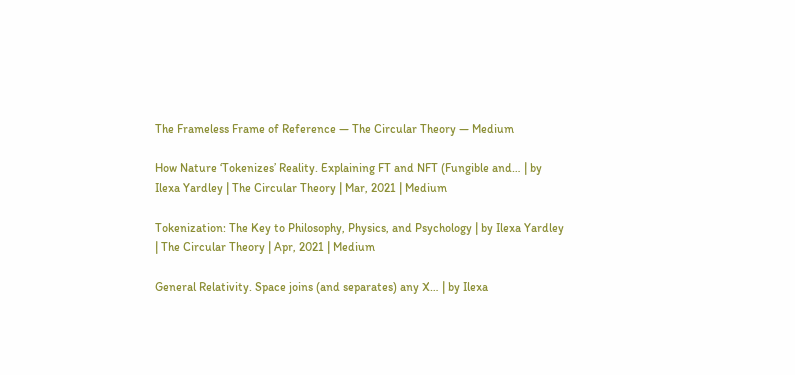The Frameless Frame of Reference — The Circular Theory — Medium

How Nature ‘Tokenizes’ Reality. Explaining FT and NFT (Fungible and… | by Ilexa Yardley | The Circular Theory | Mar, 2021 | Medium

Tokenization: The Key to Philosophy, Physics, and Psychology | by Ilexa Yardley | The Circular Theory | Apr, 2021 | Medium

General Relativity. Space joins (and separates) any X… | by Ilexa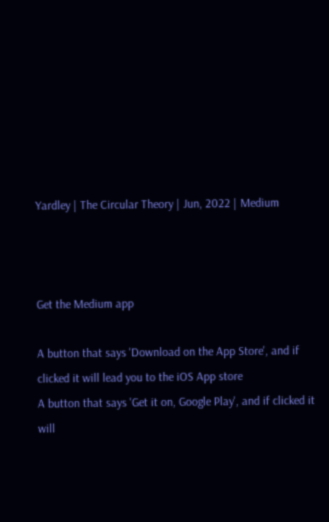Yardley | The Circular Theory | Jun, 2022 | Medium



Get the Medium app

A button that says 'Download on the App Store', and if clicked it will lead you to the iOS App store
A button that says 'Get it on, Google Play', and if clicked it will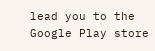lead you to the Google Play store